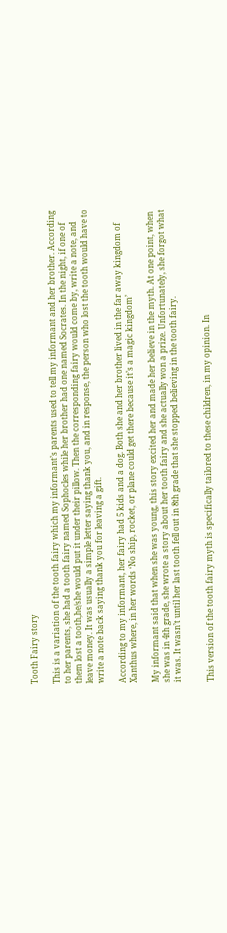Tooth Fairy story

This is a variation of the tooth fairy which my informant’s parents used to tell my informant and her brother. According to her parents, she had a tooth fairy named Sophocles while her brother had one named Socrates. In the night, if one of them lost a tooth,he/she would put it under their pillow. Then the corresponding fairy would come by, write a note, and leave money. It was usually a simple letter saying thank you, and in response, the person who lost the tooth would have to write a note back saying thank you for leaving a gift.

According to my informant, her fairy had 5 kids and a dog. Both she and her brother lived in the far away kingdom of Xanthus where, in her words ‘No ship, rocket, or plane could get there because it’s a magic kingdom’

My informant said that when she was young, this story excited her and made her believe in the myth. At one point, when she was in 4th grade, she wrote a story about her tooth fairy and she actually won a prize. Unfortunately, she forgot what it was. It wasn’t until her last tooth fell out in 8th grade that she stopped believing in the tooth fairy.


This version of the tooth fairy myth is specifically tailored to these children, in my opinion. In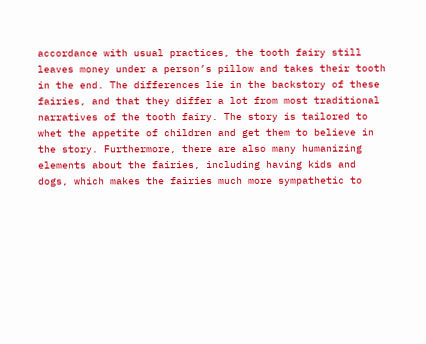accordance with usual practices, the tooth fairy still leaves money under a person’s pillow and takes their tooth in the end. The differences lie in the backstory of these fairies, and that they differ a lot from most traditional narratives of the tooth fairy. The story is tailored to whet the appetite of children and get them to believe in the story. Furthermore, there are also many humanizing elements about the fairies, including having kids and dogs, which makes the fairies much more sympathetic to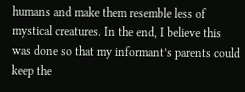humans and make them resemble less of mystical creatures. In the end, I believe this was done so that my informant’s parents could keep the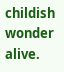childish wonder alive.